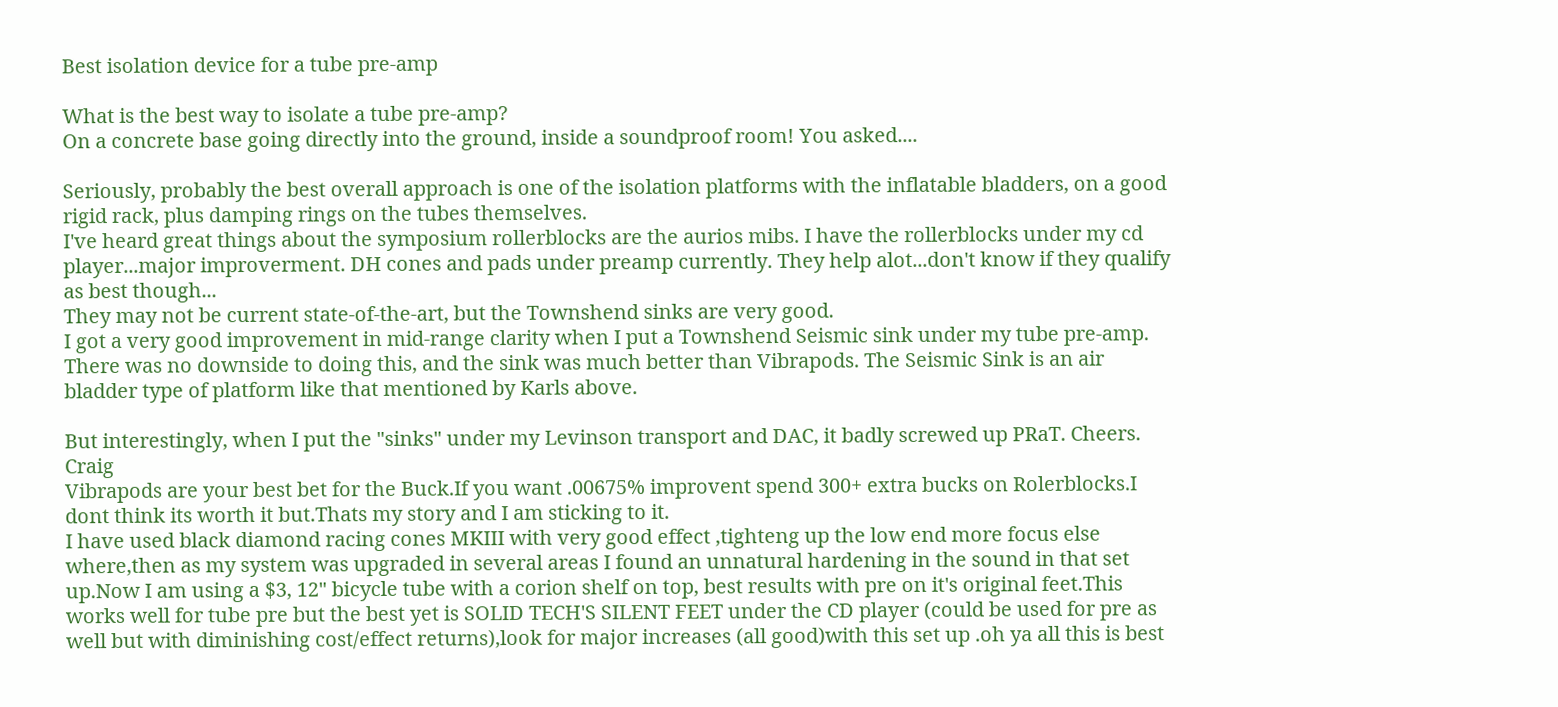Best isolation device for a tube pre-amp

What is the best way to isolate a tube pre-amp?
On a concrete base going directly into the ground, inside a soundproof room! You asked....

Seriously, probably the best overall approach is one of the isolation platforms with the inflatable bladders, on a good rigid rack, plus damping rings on the tubes themselves.
I've heard great things about the symposium rollerblocks are the aurios mibs. I have the rollerblocks under my cd player...major improverment. DH cones and pads under preamp currently. They help alot...don't know if they qualify as best though...
They may not be current state-of-the-art, but the Townshend sinks are very good.
I got a very good improvement in mid-range clarity when I put a Townshend Seismic sink under my tube pre-amp. There was no downside to doing this, and the sink was much better than Vibrapods. The Seismic Sink is an air bladder type of platform like that mentioned by Karls above.

But interestingly, when I put the "sinks" under my Levinson transport and DAC, it badly screwed up PRaT. Cheers. Craig
Vibrapods are your best bet for the Buck.If you want .00675% improvent spend 300+ extra bucks on Rolerblocks.I dont think its worth it but.Thats my story and I am sticking to it.
I have used black diamond racing cones MKIII with very good effect ,tighteng up the low end more focus else where,then as my system was upgraded in several areas I found an unnatural hardening in the sound in that set up.Now I am using a $3, 12" bicycle tube with a corion shelf on top, best results with pre on it's original feet.This works well for tube pre but the best yet is SOLID TECH'S SILENT FEET under the CD player (could be used for pre as well but with diminishing cost/effect returns),look for major increases (all good)with this set up .oh ya all this is best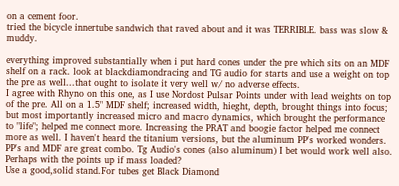on a cement foor.
tried the bicycle innertube sandwich that raved about and it was TERRIBLE. bass was slow & muddy.

everything improved substantially when i put hard cones under the pre which sits on an MDF shelf on a rack. look at blackdiamondracing and TG audio for starts and use a weight on top the pre as well...that ought to isolate it very well w/ no adverse effects.
I agree with Rhyno on this one, as I use Nordost Pulsar Points under with lead weights on top of the pre. All on a 1.5" MDF shelf; increased width, hieght, depth, brought things into focus; but most importantly increased micro and macro dynamics, which brought the performance to "life"; helped me connect more. Increasing the PRAT and boogie factor helped me connect more as well. I haven't heard the titanium versions, but the aluminum PP's worked wonders. PP's and MDF are great combo. Tg Audio's cones (also aluminum) I bet would work well also. Perhaps with the points up if mass loaded?
Use a good,solid stand.For tubes get Black Diamond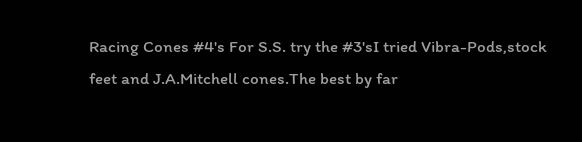Racing Cones #4's For S.S. try the #3'sI tried Vibra-Pods,stock feet and J.A.Mitchell cones.The best by far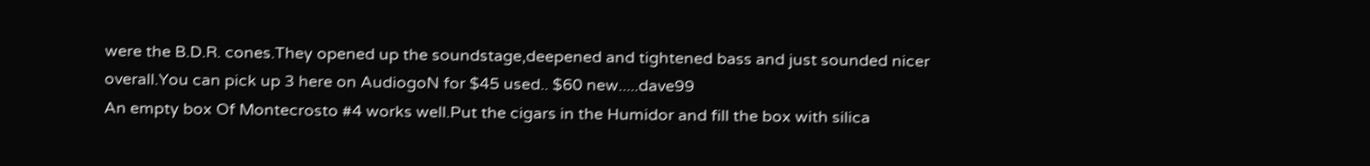were the B.D.R. cones.They opened up the soundstage,deepened and tightened bass and just sounded nicer overall.You can pick up 3 here on AudiogoN for $45 used.. $60 new.....dave99
An empty box Of Montecrosto #4 works well.Put the cigars in the Humidor and fill the box with silica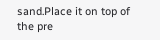sand.Place it on top of the pre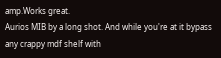amp.Works great.
Aurios MIB by a long shot. And while you're at it bypass any crappy mdf shelf with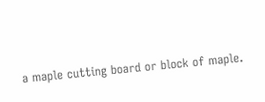a maple cutting board or block of maple.